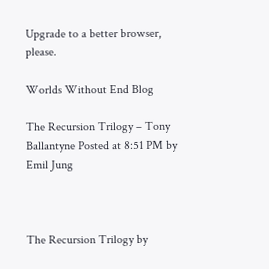Upgrade to a better browser, please.

Worlds Without End Blog

The Recursion Trilogy – Tony Ballantyne Posted at 8:51 PM by Emil Jung



The Recursion Trilogy by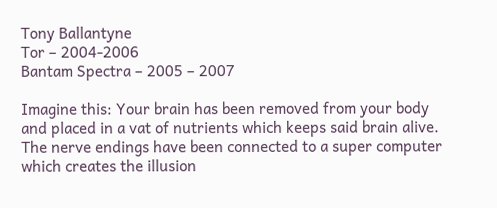Tony Ballantyne
Tor – 2004-2006
Bantam Spectra – 2005 – 2007

Imagine this: Your brain has been removed from your body and placed in a vat of nutrients which keeps said brain alive. The nerve endings have been connected to a super computer which creates the illusion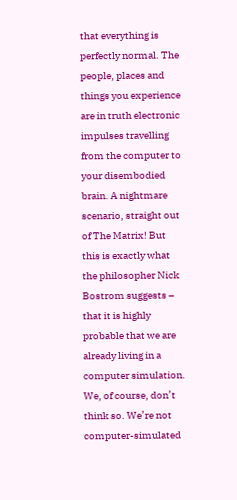that everything is perfectly normal. The people, places and things you experience are in truth electronic impulses travelling from the computer to your disembodied brain. A nightmare scenario, straight out of The Matrix! But this is exactly what the philosopher Nick Bostrom suggests – that it is highly probable that we are already living in a computer simulation. We, of course, don’t think so. We’re not computer-simulated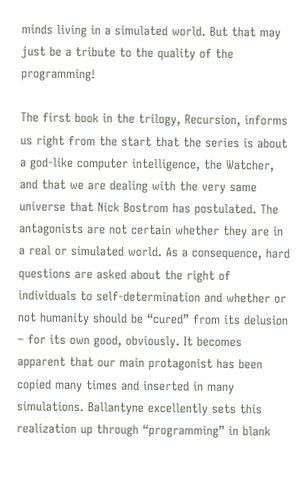minds living in a simulated world. But that may just be a tribute to the quality of the programming!

The first book in the trilogy, Recursion, informs us right from the start that the series is about a god-like computer intelligence, the Watcher, and that we are dealing with the very same universe that Nick Bostrom has postulated. The antagonists are not certain whether they are in a real or simulated world. As a consequence, hard questions are asked about the right of individuals to self-determination and whether or not humanity should be “cured” from its delusion – for its own good, obviously. It becomes apparent that our main protagonist has been copied many times and inserted in many simulations. Ballantyne excellently sets this realization up through “programming” in blank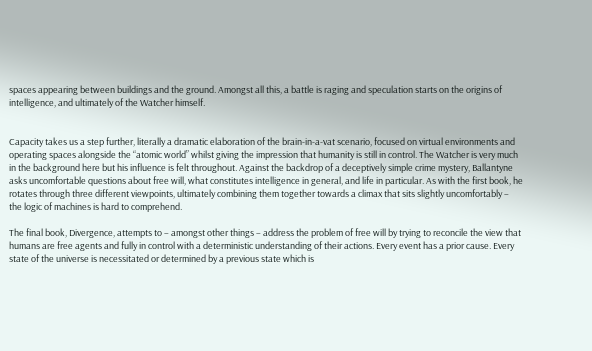spaces appearing between buildings and the ground. Amongst all this, a battle is raging and speculation starts on the origins of intelligence, and ultimately of the Watcher himself.


Capacity takes us a step further, literally a dramatic elaboration of the brain-in-a-vat scenario, focused on virtual environments and operating spaces alongside the “atomic world” whilst giving the impression that humanity is still in control. The Watcher is very much in the background here but his influence is felt throughout. Against the backdrop of a deceptively simple crime mystery, Ballantyne asks uncomfortable questions about free will, what constitutes intelligence in general, and life in particular. As with the first book, he rotates through three different viewpoints, ultimately combining them together towards a climax that sits slightly uncomfortably – the logic of machines is hard to comprehend.

The final book, Divergence, attempts to – amongst other things – address the problem of free will by trying to reconcile the view that humans are free agents and fully in control with a deterministic understanding of their actions. Every event has a prior cause. Every state of the universe is necessitated or determined by a previous state which is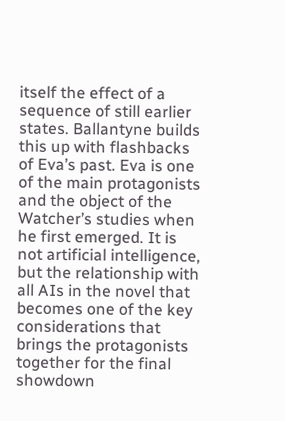itself the effect of a sequence of still earlier states. Ballantyne builds this up with flashbacks of Eva’s past. Eva is one of the main protagonists and the object of the Watcher’s studies when he first emerged. It is not artificial intelligence, but the relationship with all AIs in the novel that becomes one of the key considerations that brings the protagonists together for the final showdown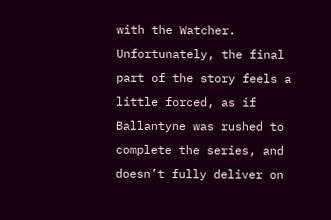with the Watcher. Unfortunately, the final part of the story feels a little forced, as if Ballantyne was rushed to complete the series, and doesn’t fully deliver on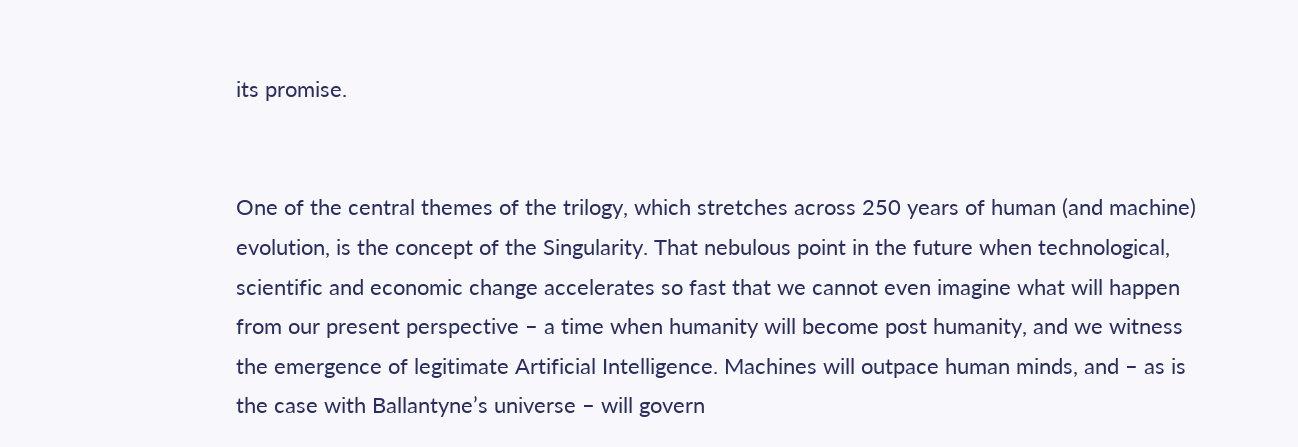its promise.


One of the central themes of the trilogy, which stretches across 250 years of human (and machine) evolution, is the concept of the Singularity. That nebulous point in the future when technological, scientific and economic change accelerates so fast that we cannot even imagine what will happen from our present perspective – a time when humanity will become post humanity, and we witness the emergence of legitimate Artificial Intelligence. Machines will outpace human minds, and – as is the case with Ballantyne’s universe – will govern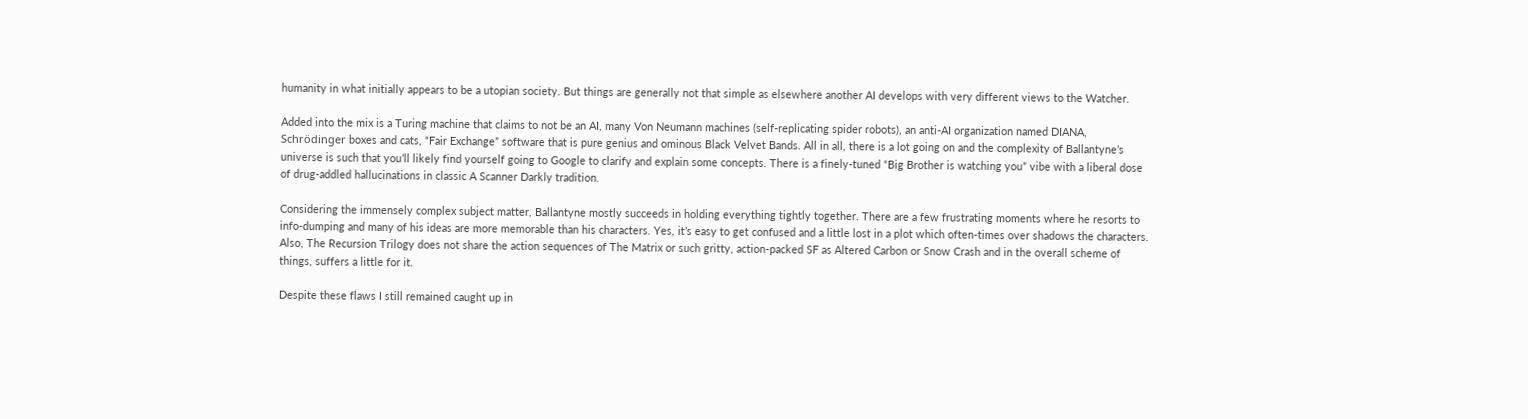humanity in what initially appears to be a utopian society. But things are generally not that simple as elsewhere another AI develops with very different views to the Watcher.

Added into the mix is a Turing machine that claims to not be an AI, many Von Neumann machines (self-replicating spider robots), an anti-AI organization named DIANA, Schrödinger boxes and cats, “Fair Exchange” software that is pure genius and ominous Black Velvet Bands. All in all, there is a lot going on and the complexity of Ballantyne’s universe is such that you’ll likely find yourself going to Google to clarify and explain some concepts. There is a finely-tuned “Big Brother is watching you” vibe with a liberal dose of drug-addled hallucinations in classic A Scanner Darkly tradition.

Considering the immensely complex subject matter, Ballantyne mostly succeeds in holding everything tightly together. There are a few frustrating moments where he resorts to info-dumping and many of his ideas are more memorable than his characters. Yes, it’s easy to get confused and a little lost in a plot which often-times over shadows the characters. Also, The Recursion Trilogy does not share the action sequences of The Matrix or such gritty, action-packed SF as Altered Carbon or Snow Crash and in the overall scheme of things, suffers a little for it.

Despite these flaws I still remained caught up in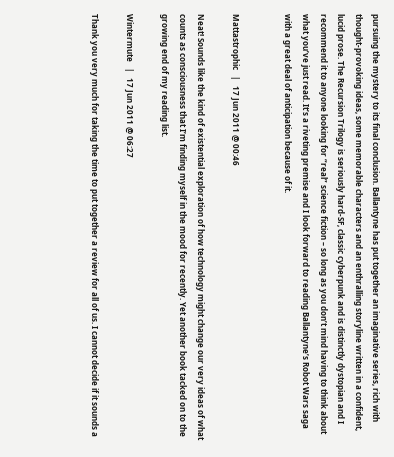pursuing the mystery to its final conclusion. Ballantyne has put together an imaginative series, rich with thought-provoking ideas, some memorable characters and an enthralling storyline written in a confident, lucid prose. The Recursion Trilogy is seriously hard-SF, classic cyberpunk and is distinctly dystopian and I recommend it to anyone looking for “real” science fiction – so long as you don’t mind having to think about what you’ve just read. It’s a riveting premise and I look forward to reading Ballantyne’s Robot Wars saga with a great deal of anticipation because of it.


Mattastrophic   |   17 Jun 2011 @ 00:46

Neat! Sounds like the kind of existential exploration of how technology might change our very ideas of what counts as consciousness that I’m finding myself in the mood for recently. Yet another book tacked on to the growing end of my reading list.

Wintermute   |   17 Jun 2011 @ 06:27

Thank you very much for taking the time to put together a review for all of us. I cannot decide if it sounds a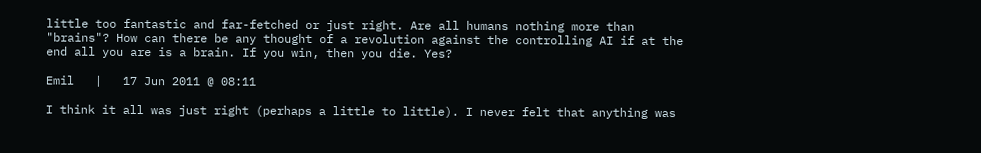little too fantastic and far-fetched or just right. Are all humans nothing more than "brains"? How can there be any thought of a revolution against the controlling AI if at the end all you are is a brain. If you win, then you die. Yes?

Emil   |   17 Jun 2011 @ 08:11

I think it all was just right (perhaps a little to little). I never felt that anything was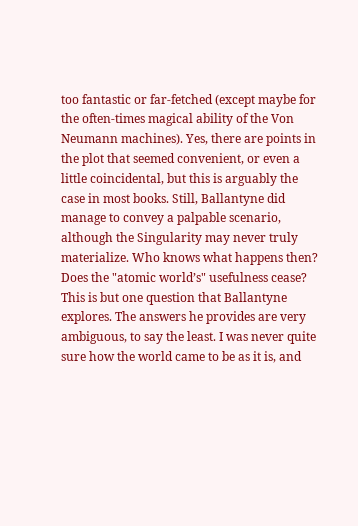too fantastic or far-fetched (except maybe for the often-times magical ability of the Von Neumann machines). Yes, there are points in the plot that seemed convenient, or even a little coincidental, but this is arguably the case in most books. Still, Ballantyne did manage to convey a palpable scenario, although the Singularity may never truly materialize. Who knows what happens then? Does the "atomic world’s" usefulness cease? This is but one question that Ballantyne explores. The answers he provides are very ambiguous, to say the least. I was never quite sure how the world came to be as it is, and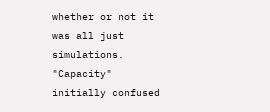whether or not it was all just simulations. "Capacity" initially confused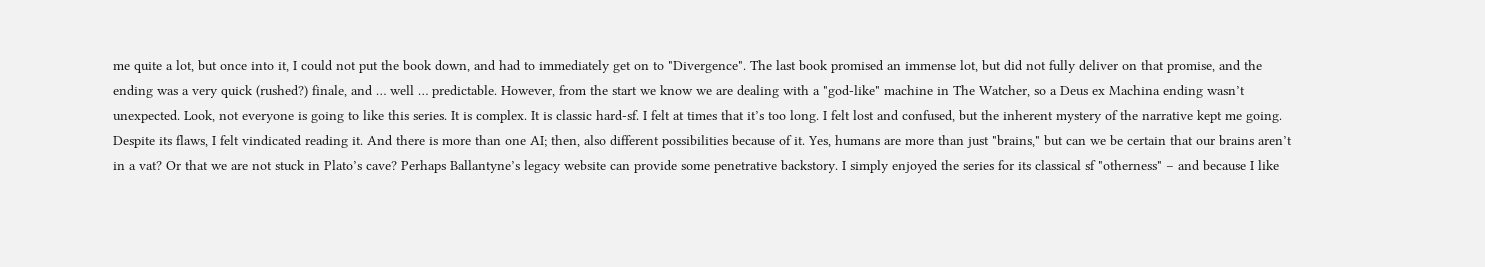me quite a lot, but once into it, I could not put the book down, and had to immediately get on to "Divergence". The last book promised an immense lot, but did not fully deliver on that promise, and the ending was a very quick (rushed?) finale, and … well … predictable. However, from the start we know we are dealing with a "god-like" machine in The Watcher, so a Deus ex Machina ending wasn’t unexpected. Look, not everyone is going to like this series. It is complex. It is classic hard-sf. I felt at times that it’s too long. I felt lost and confused, but the inherent mystery of the narrative kept me going. Despite its flaws, I felt vindicated reading it. And there is more than one AI; then, also different possibilities because of it. Yes, humans are more than just "brains," but can we be certain that our brains aren’t in a vat? Or that we are not stuck in Plato’s cave? Perhaps Ballantyne’s legacy website can provide some penetrative backstory. I simply enjoyed the series for its classical sf "otherness" – and because I like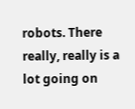robots. There really, really is a lot going on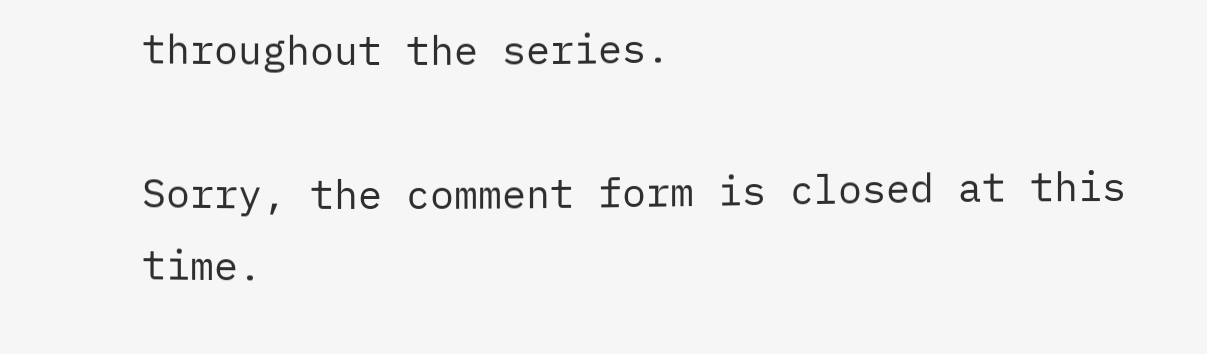throughout the series.

Sorry, the comment form is closed at this time.